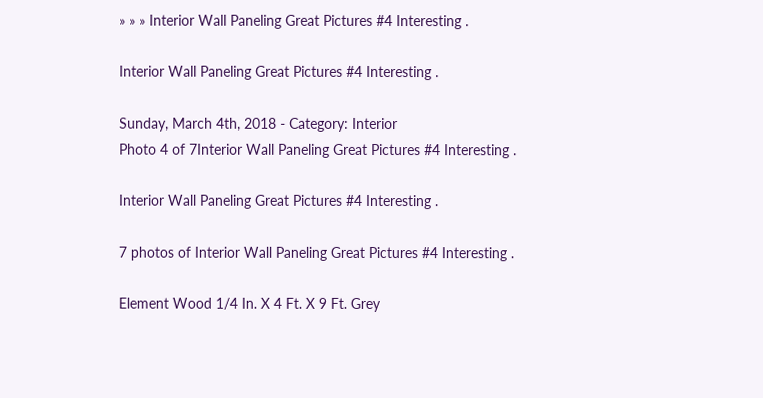» » » Interior Wall Paneling Great Pictures #4 Interesting .

Interior Wall Paneling Great Pictures #4 Interesting .

Sunday, March 4th, 2018 - Category: Interior
Photo 4 of 7Interior Wall Paneling Great Pictures #4 Interesting .

Interior Wall Paneling Great Pictures #4 Interesting .

7 photos of Interior Wall Paneling Great Pictures #4 Interesting .

Element Wood 1/4 In. X 4 Ft. X 9 Ft. Grey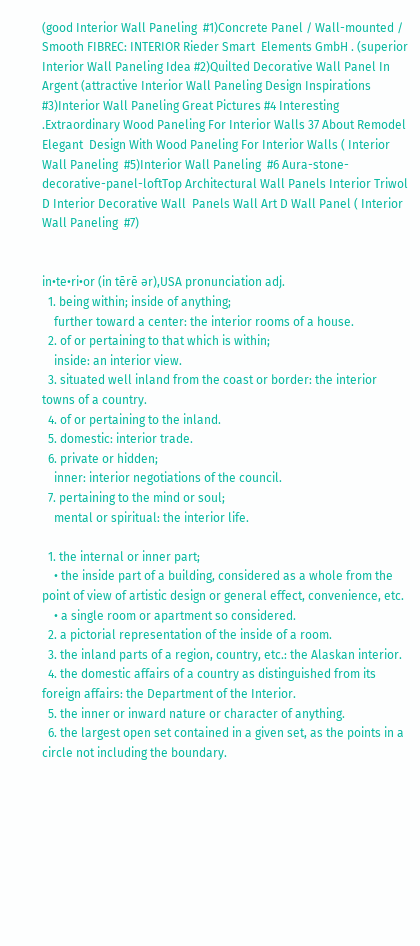(good Interior Wall Paneling  #1)Concrete Panel / Wall-mounted / Smooth FIBREC: INTERIOR Rieder Smart  Elements GmbH . (superior Interior Wall Paneling Idea #2)Quilted Decorative Wall Panel In Argent (attractive Interior Wall Paneling Design Inspirations #3)Interior Wall Paneling Great Pictures #4 Interesting .Extraordinary Wood Paneling For Interior Walls 37 About Remodel Elegant  Design With Wood Paneling For Interior Walls ( Interior Wall Paneling  #5)Interior Wall Paneling  #6 Aura-stone-decorative-panel-loftTop Architectural Wall Panels Interior Triwol D Interior Decorative Wall  Panels Wall Art D Wall Panel ( Interior Wall Paneling  #7)


in•te•ri•or (in tērē ər),USA pronunciation adj.
  1. being within; inside of anything;
    further toward a center: the interior rooms of a house.
  2. of or pertaining to that which is within;
    inside: an interior view.
  3. situated well inland from the coast or border: the interior towns of a country.
  4. of or pertaining to the inland.
  5. domestic: interior trade.
  6. private or hidden;
    inner: interior negotiations of the council.
  7. pertaining to the mind or soul;
    mental or spiritual: the interior life.

  1. the internal or inner part;
    • the inside part of a building, considered as a whole from the point of view of artistic design or general effect, convenience, etc.
    • a single room or apartment so considered.
  2. a pictorial representation of the inside of a room.
  3. the inland parts of a region, country, etc.: the Alaskan interior.
  4. the domestic affairs of a country as distinguished from its foreign affairs: the Department of the Interior.
  5. the inner or inward nature or character of anything.
  6. the largest open set contained in a given set, as the points in a circle not including the boundary.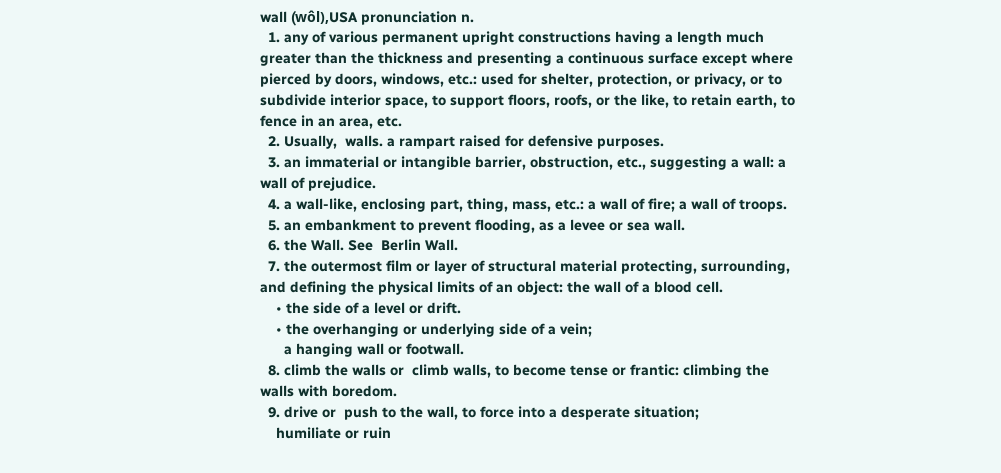wall (wôl),USA pronunciation n.
  1. any of various permanent upright constructions having a length much greater than the thickness and presenting a continuous surface except where pierced by doors, windows, etc.: used for shelter, protection, or privacy, or to subdivide interior space, to support floors, roofs, or the like, to retain earth, to fence in an area, etc.
  2. Usually,  walls. a rampart raised for defensive purposes.
  3. an immaterial or intangible barrier, obstruction, etc., suggesting a wall: a wall of prejudice.
  4. a wall-like, enclosing part, thing, mass, etc.: a wall of fire; a wall of troops.
  5. an embankment to prevent flooding, as a levee or sea wall.
  6. the Wall. See  Berlin Wall.
  7. the outermost film or layer of structural material protecting, surrounding, and defining the physical limits of an object: the wall of a blood cell.
    • the side of a level or drift.
    • the overhanging or underlying side of a vein;
      a hanging wall or footwall.
  8. climb the walls or  climb walls, to become tense or frantic: climbing the walls with boredom.
  9. drive or  push to the wall, to force into a desperate situation;
    humiliate or ruin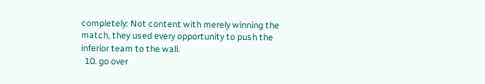completely: Not content with merely winning the match, they used every opportunity to push the inferior team to the wall.
  10. go over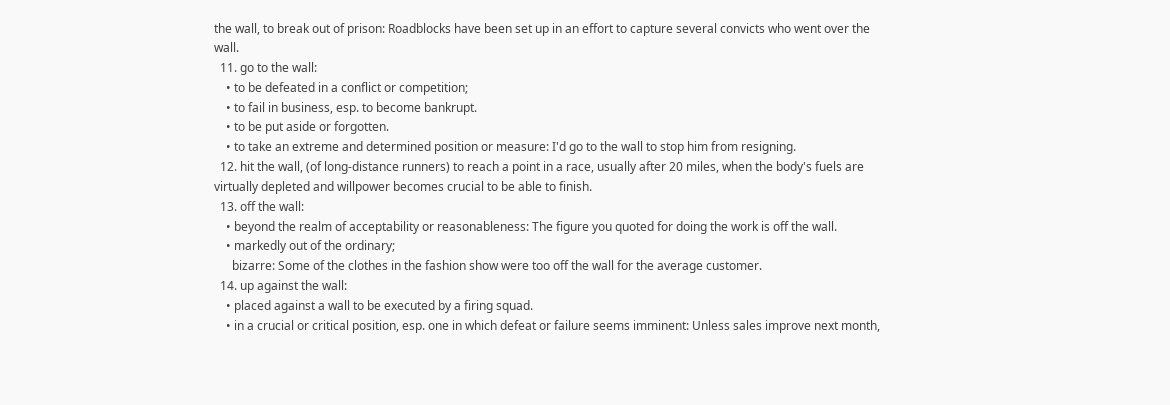the wall, to break out of prison: Roadblocks have been set up in an effort to capture several convicts who went over the wall.
  11. go to the wall:
    • to be defeated in a conflict or competition;
    • to fail in business, esp. to become bankrupt.
    • to be put aside or forgotten.
    • to take an extreme and determined position or measure: I'd go to the wall to stop him from resigning.
  12. hit the wall, (of long-distance runners) to reach a point in a race, usually after 20 miles, when the body's fuels are virtually depleted and willpower becomes crucial to be able to finish.
  13. off the wall:
    • beyond the realm of acceptability or reasonableness: The figure you quoted for doing the work is off the wall.
    • markedly out of the ordinary;
      bizarre: Some of the clothes in the fashion show were too off the wall for the average customer.
  14. up against the wall:
    • placed against a wall to be executed by a firing squad.
    • in a crucial or critical position, esp. one in which defeat or failure seems imminent: Unless sales improve next month,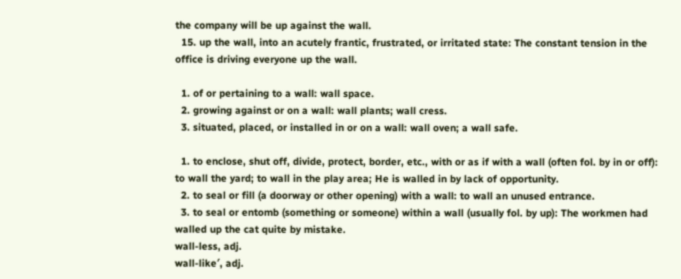the company will be up against the wall.
  15. up the wall, into an acutely frantic, frustrated, or irritated state: The constant tension in the office is driving everyone up the wall.

  1. of or pertaining to a wall: wall space.
  2. growing against or on a wall: wall plants; wall cress.
  3. situated, placed, or installed in or on a wall: wall oven; a wall safe.

  1. to enclose, shut off, divide, protect, border, etc., with or as if with a wall (often fol. by in or off): to wall the yard; to wall in the play area; He is walled in by lack of opportunity.
  2. to seal or fill (a doorway or other opening) with a wall: to wall an unused entrance.
  3. to seal or entomb (something or someone) within a wall (usually fol. by up): The workmen had walled up the cat quite by mistake.
wall-less, adj.
wall-like′, adj.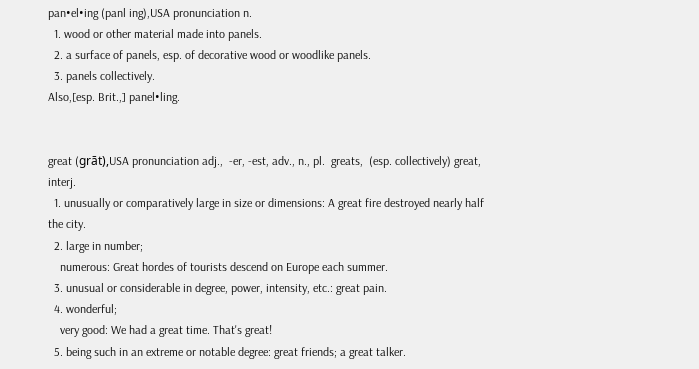pan•el•ing (panl ing),USA pronunciation n.
  1. wood or other material made into panels.
  2. a surface of panels, esp. of decorative wood or woodlike panels.
  3. panels collectively.
Also,[esp. Brit.,] panel•ling.


great (grāt),USA pronunciation adj.,  -er, -est, adv., n., pl.  greats,  (esp. collectively) great, interj.
  1. unusually or comparatively large in size or dimensions: A great fire destroyed nearly half the city.
  2. large in number;
    numerous: Great hordes of tourists descend on Europe each summer.
  3. unusual or considerable in degree, power, intensity, etc.: great pain.
  4. wonderful;
    very good: We had a great time. That's great!
  5. being such in an extreme or notable degree: great friends; a great talker.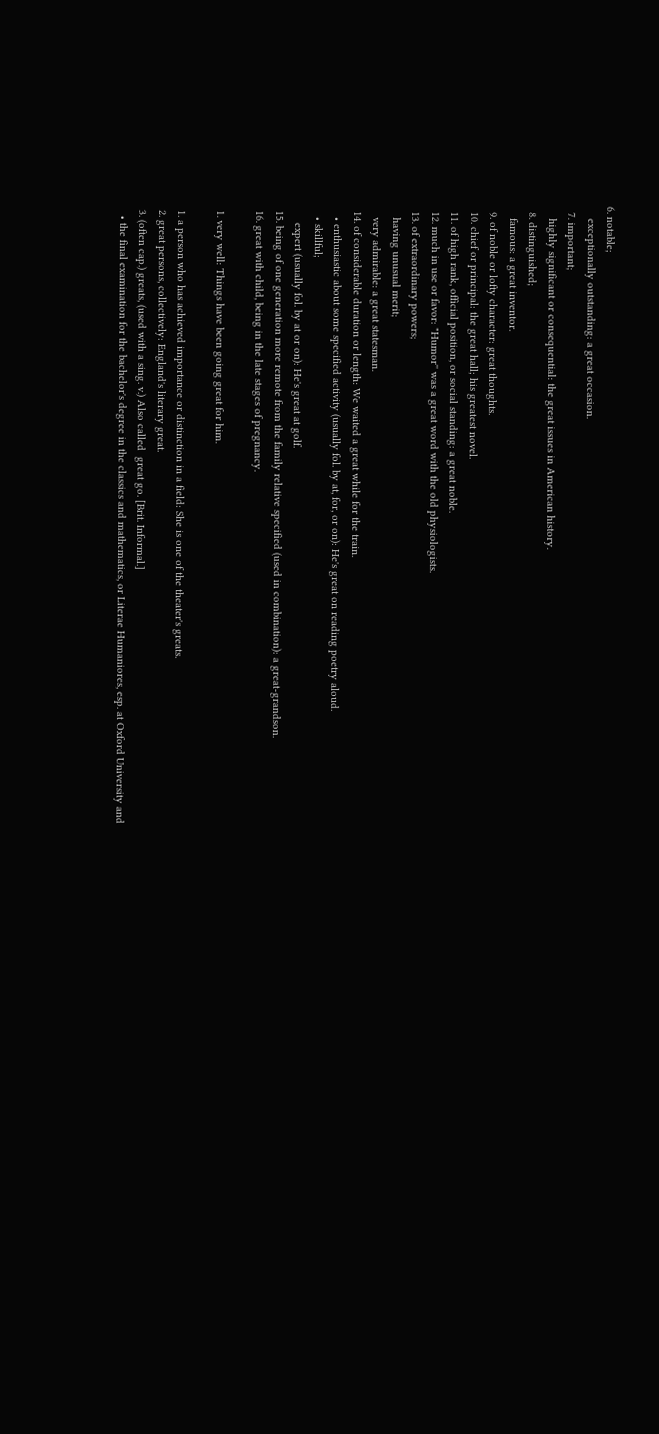6. notable;
    exceptionally outstanding: a great occasion.
  7. important;
    highly significant or consequential: the great issues in American history.
  8. distinguished;
    famous: a great inventor.
  9. of noble or lofty character: great thoughts.
  10. chief or principal: the great hall; his greatest novel.
  11. of high rank, official position, or social standing: a great noble.
  12. much in use or favor: "Humor'' was a great word with the old physiologists.
  13. of extraordinary powers;
    having unusual merit;
    very admirable: a great statesman.
  14. of considerable duration or length: We waited a great while for the train.
    • enthusiastic about some specified activity (usually fol. by at, for, or on): He's great on reading poetry aloud.
    • skillful;
      expert (usually fol. by at or on): He's great at golf.
  15. being of one generation more remote from the family relative specified (used in combination): a great-grandson.
  16. great with child, being in the late stages of pregnancy.

  1. very well: Things have been going great for him.

  1. a person who has achieved importance or distinction in a field: She is one of the theater's greats.
  2. great persons, collectively: England's literary great.
  3. (often cap.) greats, (used with a sing. v.) Also called  great go. [Brit. Informal.]
    • the final examination for the bachelor's degree in the classics and mathematics, or Literae Humaniores, esp. at Oxford University and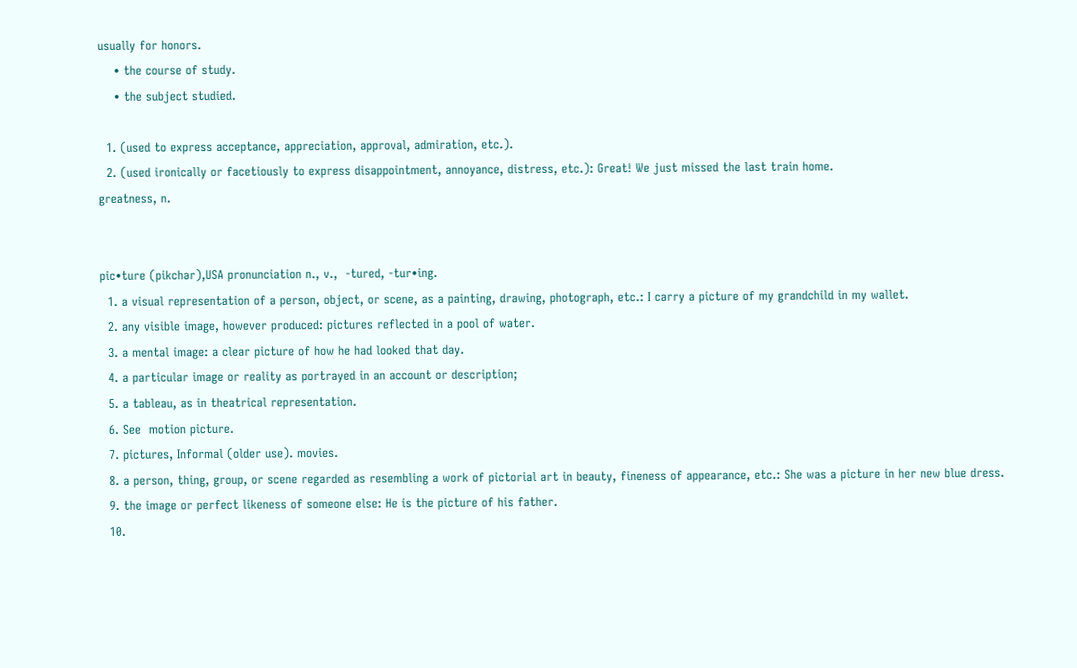usually for honors.
    • the course of study.
    • the subject studied.

  1. (used to express acceptance, appreciation, approval, admiration, etc.).
  2. (used ironically or facetiously to express disappointment, annoyance, distress, etc.): Great! We just missed the last train home.
greatness, n.


pic•ture (pikchər),USA pronunciation n., v.,  -tured, -tur•ing.
  1. a visual representation of a person, object, or scene, as a painting, drawing, photograph, etc.: I carry a picture of my grandchild in my wallet.
  2. any visible image, however produced: pictures reflected in a pool of water.
  3. a mental image: a clear picture of how he had looked that day.
  4. a particular image or reality as portrayed in an account or description;
  5. a tableau, as in theatrical representation.
  6. See  motion picture.
  7. pictures, Informal (older use). movies.
  8. a person, thing, group, or scene regarded as resembling a work of pictorial art in beauty, fineness of appearance, etc.: She was a picture in her new blue dress.
  9. the image or perfect likeness of someone else: He is the picture of his father.
  10.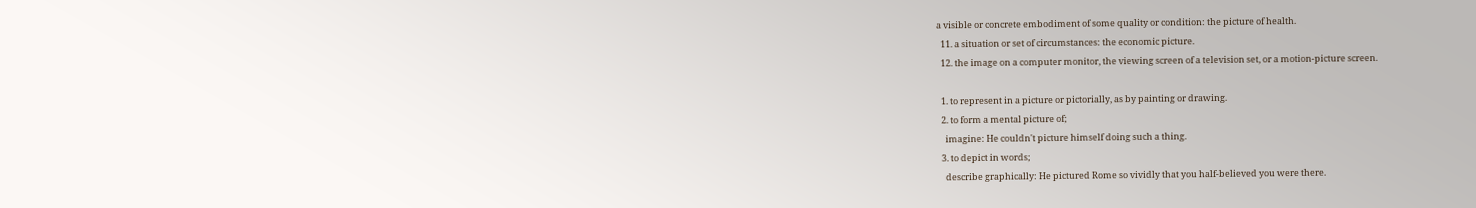a visible or concrete embodiment of some quality or condition: the picture of health.
  11. a situation or set of circumstances: the economic picture.
  12. the image on a computer monitor, the viewing screen of a television set, or a motion-picture screen.

  1. to represent in a picture or pictorially, as by painting or drawing.
  2. to form a mental picture of;
    imagine: He couldn't picture himself doing such a thing.
  3. to depict in words;
    describe graphically: He pictured Rome so vividly that you half-believed you were there.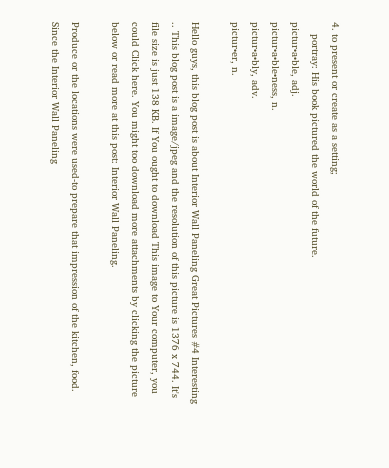4. to present or create as a setting;
    portray: His book pictured the world of the future.
pictur•a•ble, adj.
pictur•a•ble•ness, n.
pictur•a•bly, adv.
pictur•er, n.

Hello guys, this blog post is about Interior Wall Paneling Great Pictures #4 Interesting .. This blog post is a image/jpeg and the resolution of this picture is 1376 x 744. It's file size is just 138 KB. If You ought to download This image to Your computer, you could Click here. You might too download more attachments by clicking the picture below or read more at this post: Interior Wall Paneling.

Produce or the locations were used-to prepare that impression of the kitchen, food. Since the Interior Wall Paneling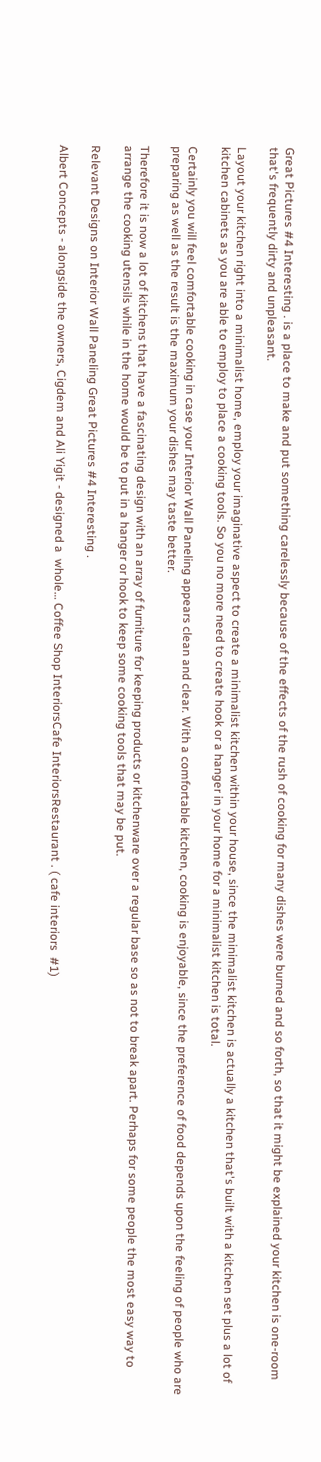Great Pictures #4 Interesting . is a place to make and put something carelessly because of the effects of the rush of cooking for many dishes were burned and so forth, so that it might be explained your kitchen is one-room that's frequently dirty and unpleasant.

Layout your kitchen right into a minimalist home, employ your imaginative aspect to create a minimalist kitchen within your house, since the minimalist kitchen is actually a kitchen that's built with a kitchen set plus a lot of kitchen cabinets as you are able to employ to place a cooking tools. So you no more need to create hook or a hanger in your home for a minimalist kitchen is total.

Certainly you will feel comfortable cooking in case your Interior Wall Paneling appears clean and clear. With a comfortable kitchen, cooking is enjoyable, since the preference of food depends upon the feeling of people who are preparing as well as the result is the maximum your dishes may taste better.

Therefore it is now a lot of kitchens that have a fascinating design with an array of furniture for keeping products or kitchenware over a regular base so as not to break apart. Perhaps for some people the most easy way to arrange the cooking utensils while in the home would be to put in a hanger or hook to keep some cooking tools that may be put.

Relevant Designs on Interior Wall Paneling Great Pictures #4 Interesting .

Albert Concepts - alongside the owners, Cigdem and Ali Yigit - designed a  whole… Coffee Shop InteriorsCafe InteriorsRestaurant . ( cafe interiors  #1)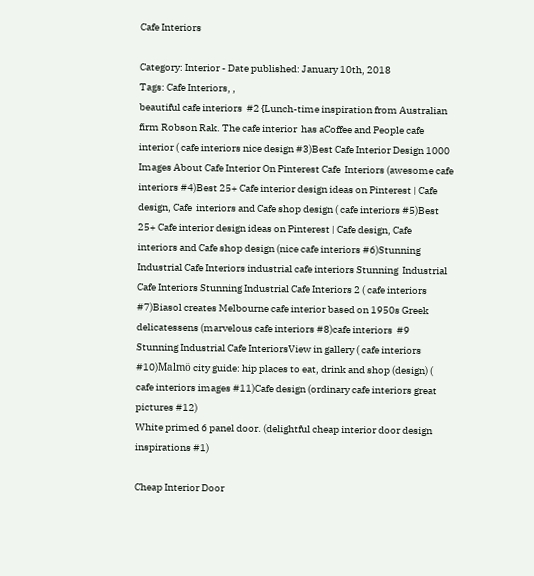Cafe Interiors

Category: Interior - Date published: January 10th, 2018
Tags: Cafe Interiors, ,
beautiful cafe interiors  #2 {Lunch-time inspiration from Australian firm Robson Rak. The cafe interior  has aCoffee and People cafe interior ( cafe interiors nice design #3)Best Cafe Interior Design 1000 Images About Cafe Interior On Pinterest Cafe  Interiors (awesome cafe interiors #4)Best 25+ Cafe interior design ideas on Pinterest | Cafe design, Cafe  interiors and Cafe shop design ( cafe interiors #5)Best 25+ Cafe interior design ideas on Pinterest | Cafe design, Cafe  interiors and Cafe shop design (nice cafe interiors #6)Stunning Industrial Cafe Interiors industrial cafe interiors Stunning  Industrial Cafe Interiors Stunning Industrial Cafe Interiors 2 ( cafe interiors  #7)Biasol creates Melbourne cafe interior based on 1950s Greek delicatessens (marvelous cafe interiors #8)cafe interiors  #9 Stunning Industrial Cafe InteriorsView in gallery ( cafe interiors  #10)Malmö city guide: hip places to eat, drink and shop (design) ( cafe interiors images #11)Cafe design (ordinary cafe interiors great pictures #12)
White primed 6 panel door. (delightful cheap interior door design inspirations #1)

Cheap Interior Door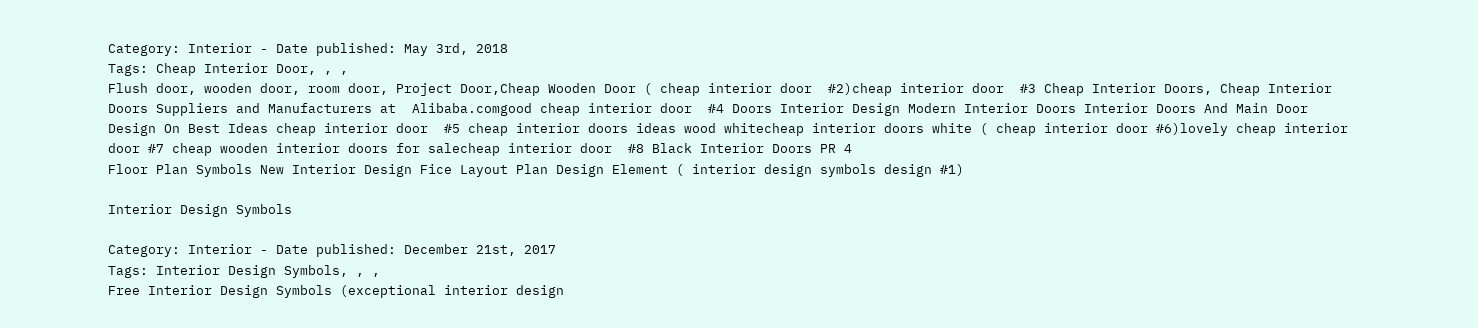Category: Interior - Date published: May 3rd, 2018
Tags: Cheap Interior Door, , ,
Flush door, wooden door, room door, Project Door,Cheap Wooden Door ( cheap interior door  #2)cheap interior door  #3 Cheap Interior Doors, Cheap Interior Doors Suppliers and Manufacturers at  Alibaba.comgood cheap interior door  #4 Doors Interior Design Modern Interior Doors Interior Doors And Main Door  Design On Best Ideas cheap interior door  #5 cheap interior doors ideas wood whitecheap interior doors white ( cheap interior door #6)lovely cheap interior door #7 cheap wooden interior doors for salecheap interior door  #8 Black Interior Doors PR 4
Floor Plan Symbols New Interior Design Fice Layout Plan Design Element ( interior design symbols design #1)

Interior Design Symbols

Category: Interior - Date published: December 21st, 2017
Tags: Interior Design Symbols, , ,
Free Interior Design Symbols (exceptional interior design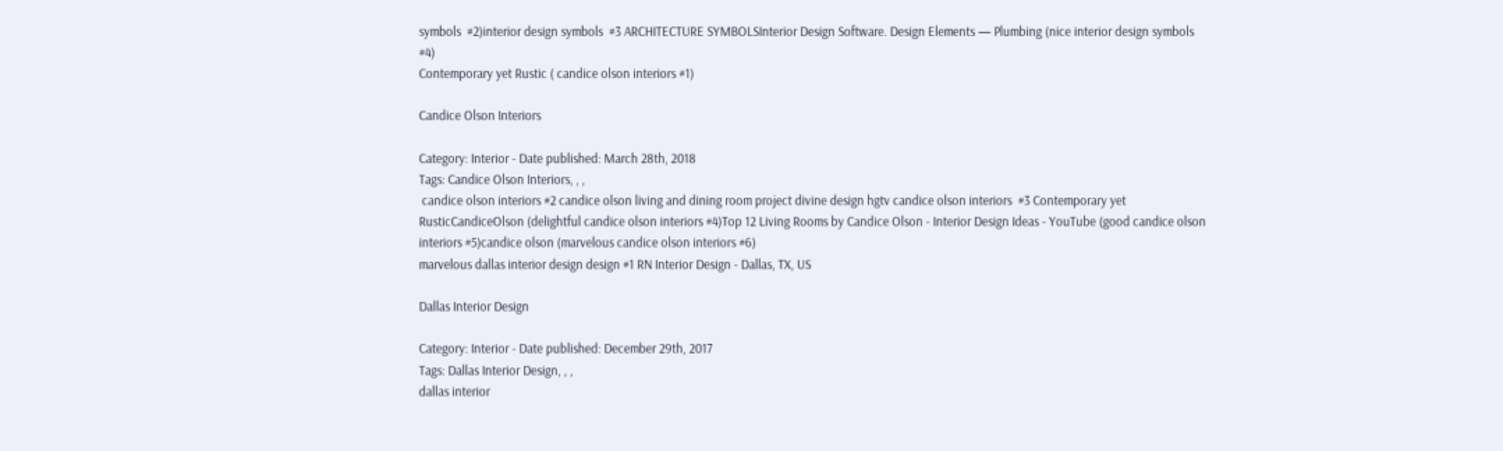symbols  #2)interior design symbols  #3 ARCHITECTURE SYMBOLSInterior Design Software. Design Elements — Plumbing (nice interior design symbols  #4)
Contemporary yet Rustic ( candice olson interiors #1)

Candice Olson Interiors

Category: Interior - Date published: March 28th, 2018
Tags: Candice Olson Interiors, , ,
 candice olson interiors #2 candice olson living and dining room project divine design hgtv candice olson interiors  #3 Contemporary yet RusticCandiceOlson (delightful candice olson interiors #4)Top 12 Living Rooms by Candice Olson - Interior Design Ideas - YouTube (good candice olson interiors #5)candice olson (marvelous candice olson interiors #6)
marvelous dallas interior design design #1 RN Interior Design - Dallas, TX, US

Dallas Interior Design

Category: Interior - Date published: December 29th, 2017
Tags: Dallas Interior Design, , ,
dallas interior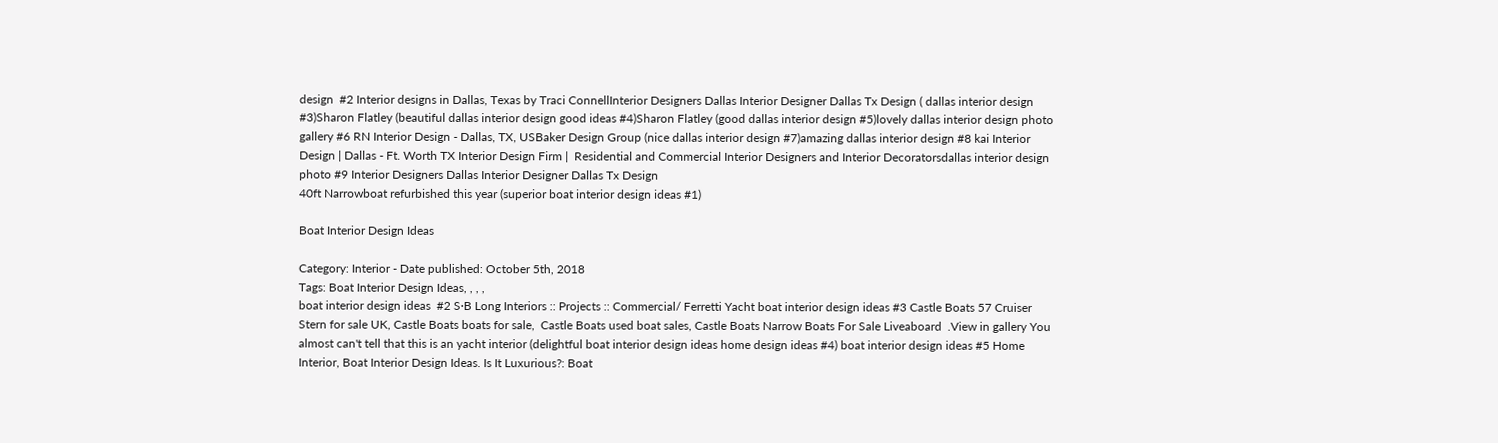design  #2 Interior designs in Dallas, Texas by Traci ConnellInterior Designers Dallas Interior Designer Dallas Tx Design ( dallas interior design  #3)Sharon Flatley (beautiful dallas interior design good ideas #4)Sharon Flatley (good dallas interior design #5)lovely dallas interior design photo gallery #6 RN Interior Design - Dallas, TX, USBaker Design Group (nice dallas interior design #7)amazing dallas interior design #8 kai Interior Design | Dallas - Ft. Worth TX Interior Design Firm |  Residential and Commercial Interior Designers and Interior Decoratorsdallas interior design photo #9 Interior Designers Dallas Interior Designer Dallas Tx Design
40ft Narrowboat refurbished this year (superior boat interior design ideas #1)

Boat Interior Design Ideas

Category: Interior - Date published: October 5th, 2018
Tags: Boat Interior Design Ideas, , , ,
boat interior design ideas  #2 S·B Long Interiors :: Projects :: Commercial/ Ferretti Yacht boat interior design ideas #3 Castle Boats 57 Cruiser Stern for sale UK, Castle Boats boats for sale,  Castle Boats used boat sales, Castle Boats Narrow Boats For Sale Liveaboard  .View in gallery You almost can't tell that this is an yacht interior (delightful boat interior design ideas home design ideas #4) boat interior design ideas #5 Home Interior, Boat Interior Design Ideas. Is It Luxurious?: Boat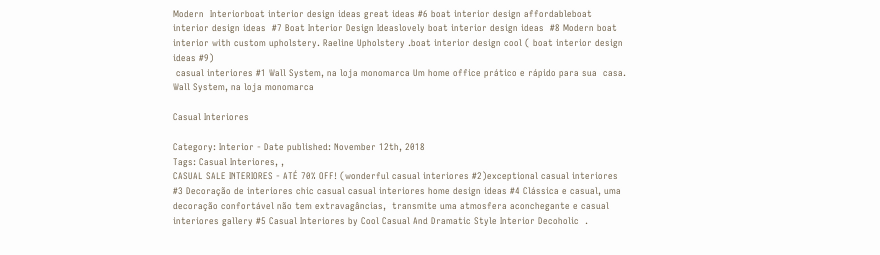Modern  Interiorboat interior design ideas great ideas #6 boat interior design affordableboat interior design ideas  #7 Boat Interior Design Ideaslovely boat interior design ideas  #8 Modern boat interior with custom upholstery. Raeline Upholstery .boat interior design cool ( boat interior design ideas #9)
 casual interiores #1 Wall System, na loja monomarca Um home office prático e rápido para sua  casa. Wall System, na loja monomarca

Casual Interiores

Category: Interior - Date published: November 12th, 2018
Tags: Casual Interiores, ,
CASUAL SALE INTERIORES - ATÉ 70% OFF! (wonderful casual interiores #2)exceptional casual interiores  #3 Decoração de interiores chic casual casual interiores home design ideas #4 Clássica e casual, uma decoração confortável não tem extravagâncias,  transmite uma atmosfera aconchegante e casual interiores gallery #5 Casual Interiores by Cool Casual And Dramatic Style Interior Decoholic  .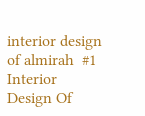interior design of almirah  #1 Interior Design Of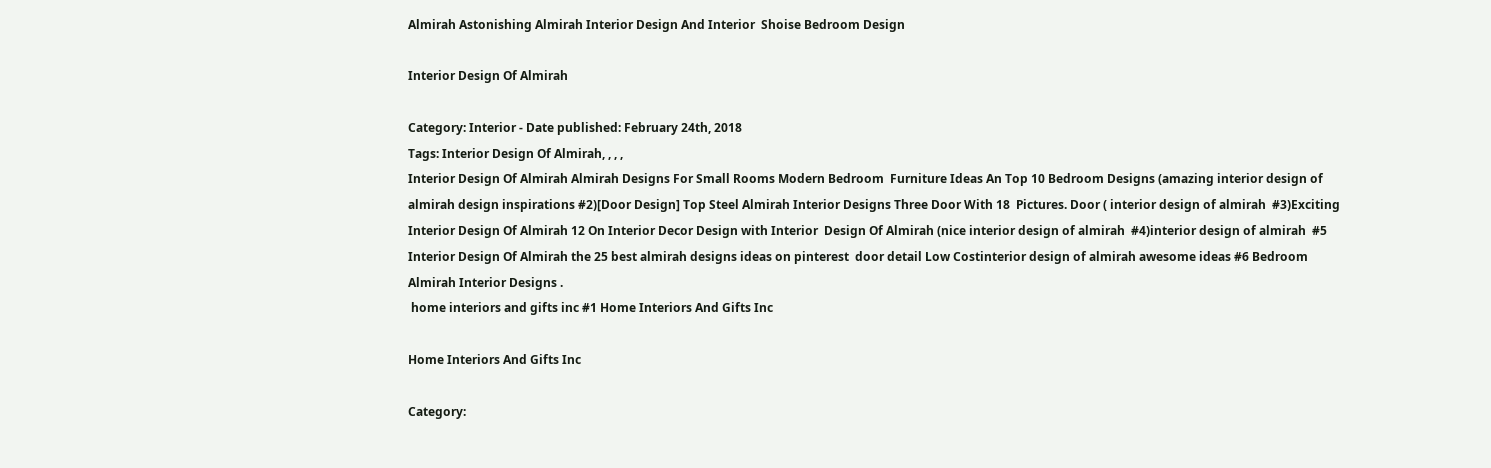Almirah Astonishing Almirah Interior Design And Interior  Shoise Bedroom Design

Interior Design Of Almirah

Category: Interior - Date published: February 24th, 2018
Tags: Interior Design Of Almirah, , , ,
Interior Design Of Almirah Almirah Designs For Small Rooms Modern Bedroom  Furniture Ideas An Top 10 Bedroom Designs (amazing interior design of almirah design inspirations #2)[Door Design] Top Steel Almirah Interior Designs Three Door With 18  Pictures. Door ( interior design of almirah  #3)Exciting Interior Design Of Almirah 12 On Interior Decor Design with Interior  Design Of Almirah (nice interior design of almirah  #4)interior design of almirah  #5 Interior Design Of Almirah the 25 best almirah designs ideas on pinterest  door detail Low Costinterior design of almirah awesome ideas #6 Bedroom Almirah Interior Designs .
 home interiors and gifts inc #1 Home Interiors And Gifts Inc

Home Interiors And Gifts Inc

Category: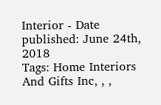Interior - Date published: June 24th, 2018
Tags: Home Interiors And Gifts Inc, , ,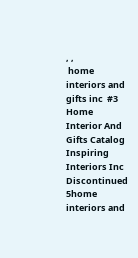, ,
 home interiors and gifts inc  #3 Home Interior And Gifts Catalog Inspiring Interiors Inc Discontinued 5home interiors and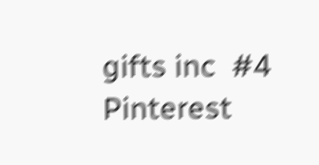gifts inc  #4 Pinterest